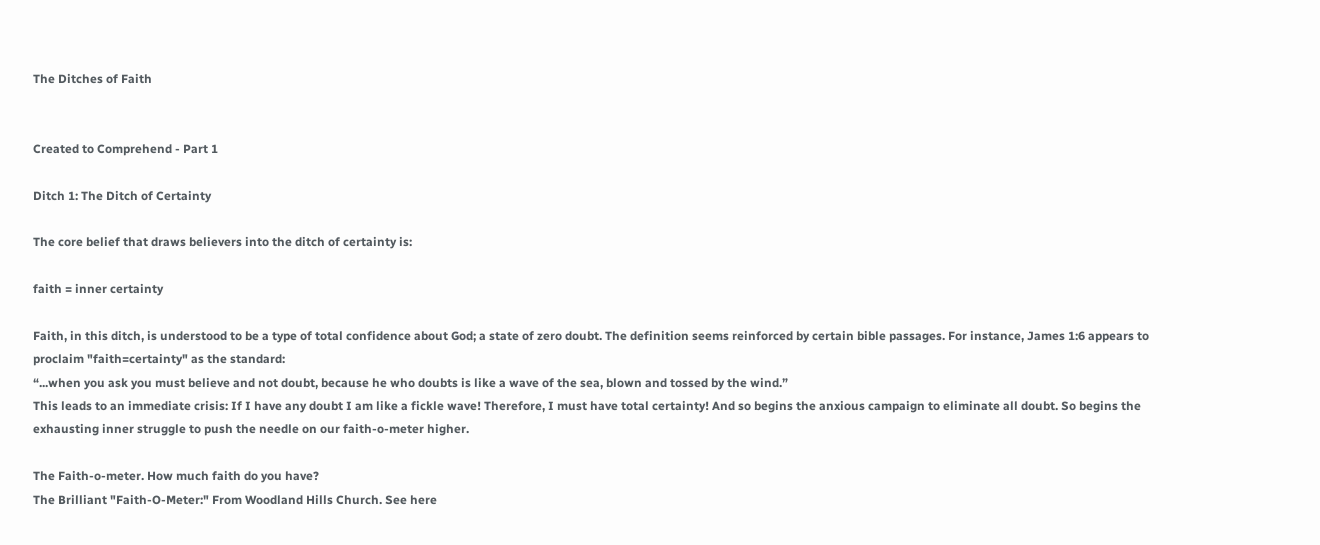The Ditches of Faith


Created to Comprehend - Part 1

Ditch 1: The Ditch of Certainty

The core belief that draws believers into the ditch of certainty is:

faith = inner certainty

Faith, in this ditch, is understood to be a type of total confidence about God; a state of zero doubt. The definition seems reinforced by certain bible passages. For instance, James 1:6 appears to proclaim "faith=certainty" as the standard:
“...when you ask you must believe and not doubt, because he who doubts is like a wave of the sea, blown and tossed by the wind.”
This leads to an immediate crisis: If I have any doubt I am like a fickle wave! Therefore, I must have total certainty! And so begins the anxious campaign to eliminate all doubt. So begins the exhausting inner struggle to push the needle on our faith-o-meter higher.

The Faith-o-meter. How much faith do you have?
The Brilliant "Faith-O-Meter:" From Woodland Hills Church. See here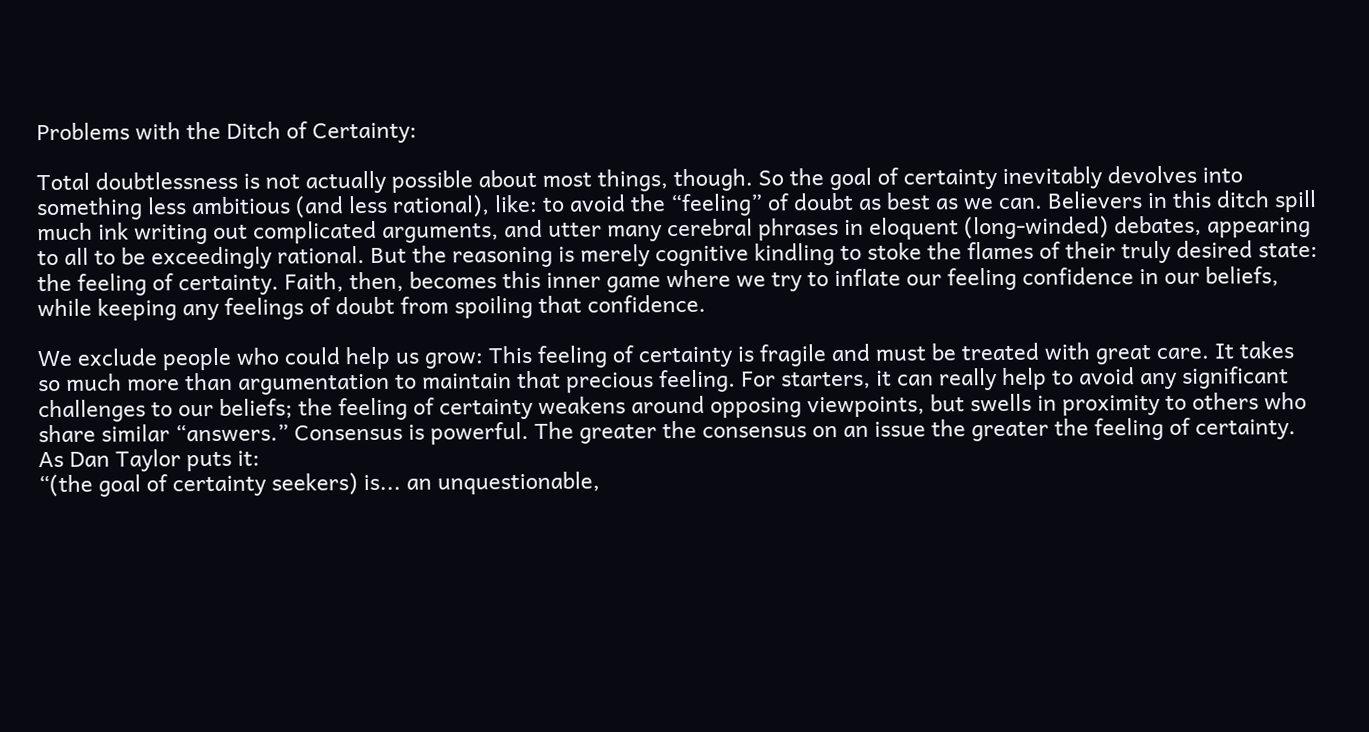Problems with the Ditch of Certainty:

Total doubtlessness is not actually possible about most things, though. So the goal of certainty inevitably devolves into something less ambitious (and less rational), like: to avoid the “feeling” of doubt as best as we can. Believers in this ditch spill much ink writing out complicated arguments, and utter many cerebral phrases in eloquent (long-winded) debates, appearing to all to be exceedingly rational. But the reasoning is merely cognitive kindling to stoke the flames of their truly desired state: the feeling of certainty. Faith, then, becomes this inner game where we try to inflate our feeling confidence in our beliefs, while keeping any feelings of doubt from spoiling that confidence.

We exclude people who could help us grow: This feeling of certainty is fragile and must be treated with great care. It takes so much more than argumentation to maintain that precious feeling. For starters, it can really help to avoid any significant challenges to our beliefs; the feeling of certainty weakens around opposing viewpoints, but swells in proximity to others who share similar “answers.” Consensus is powerful. The greater the consensus on an issue the greater the feeling of certainty.  As Dan Taylor puts it:
“(the goal of certainty seekers) is... an unquestionable,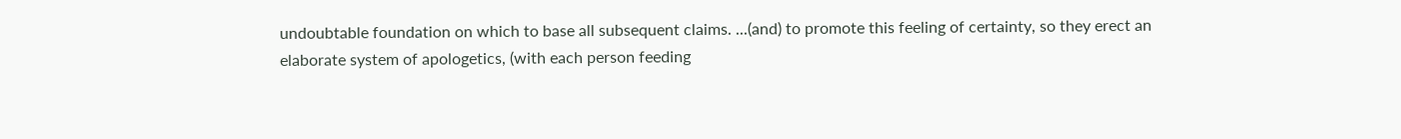undoubtable foundation on which to base all subsequent claims. ...(and) to promote this feeling of certainty, so they erect an elaborate system of apologetics, (with each person feeding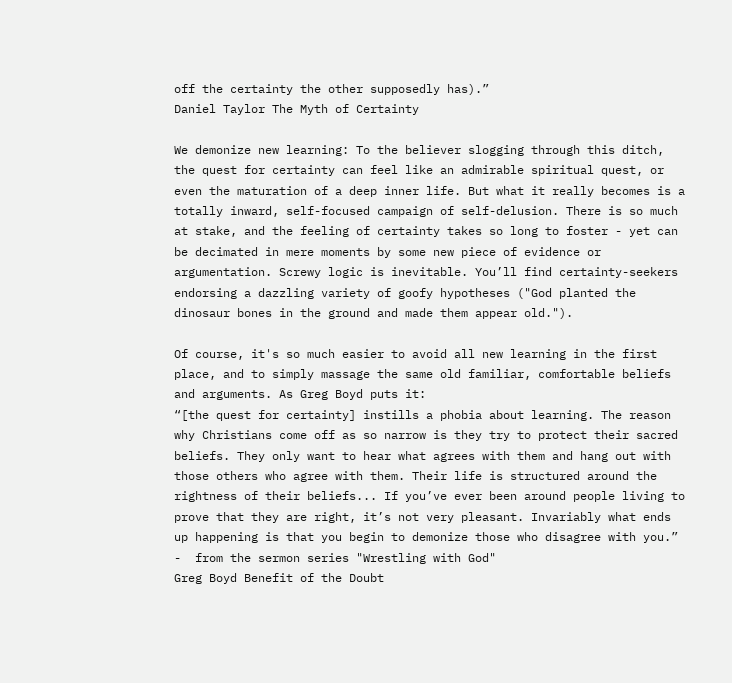off the certainty the other supposedly has).”
Daniel Taylor The Myth of Certainty

We demonize new learning: To the believer slogging through this ditch, the quest for certainty can feel like an admirable spiritual quest, or even the maturation of a deep inner life. But what it really becomes is a totally inward, self-focused campaign of self-delusion. There is so much at stake, and the feeling of certainty takes so long to foster - yet can be decimated in mere moments by some new piece of evidence or argumentation. Screwy logic is inevitable. You’ll find certainty-seekers endorsing a dazzling variety of goofy hypotheses ("God planted the dinosaur bones in the ground and made them appear old.").

Of course, it's so much easier to avoid all new learning in the first place, and to simply massage the same old familiar, comfortable beliefs and arguments. As Greg Boyd puts it:
“[the quest for certainty] instills a phobia about learning. The reason why Christians come off as so narrow is they try to protect their sacred beliefs. They only want to hear what agrees with them and hang out with those others who agree with them. Their life is structured around the rightness of their beliefs... If you’ve ever been around people living to prove that they are right, it’s not very pleasant. Invariably what ends up happening is that you begin to demonize those who disagree with you.”  -  from the sermon series "Wrestling with God"
Greg Boyd Benefit of the Doubt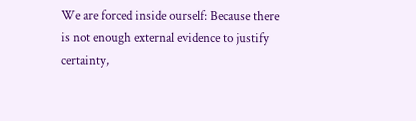We are forced inside ourself: Because there is not enough external evidence to justify certainty,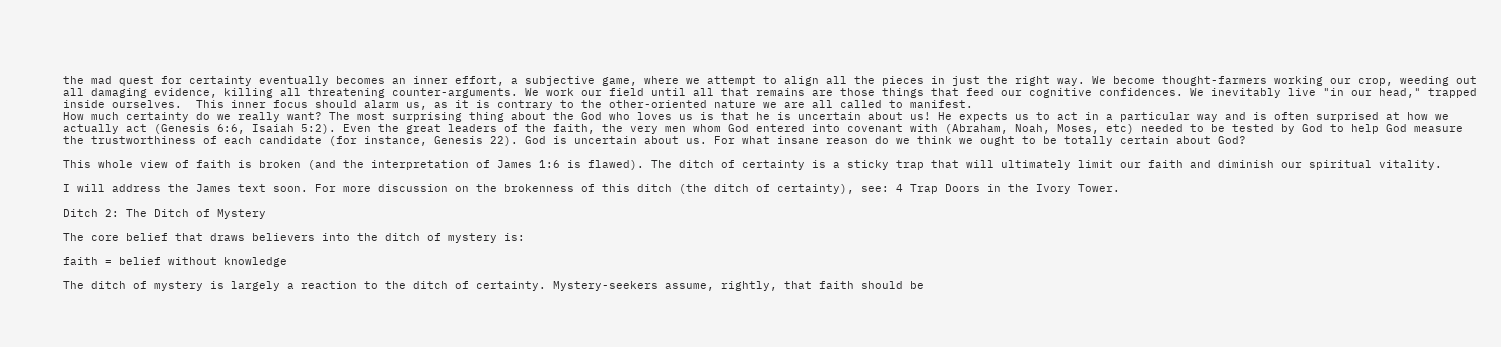the mad quest for certainty eventually becomes an inner effort, a subjective game, where we attempt to align all the pieces in just the right way. We become thought-farmers working our crop, weeding out all damaging evidence, killing all threatening counter-arguments. We work our field until all that remains are those things that feed our cognitive confidences. We inevitably live "in our head," trapped inside ourselves.  This inner focus should alarm us, as it is contrary to the other-oriented nature we are all called to manifest.
How much certainty do we really want? The most surprising thing about the God who loves us is that he is uncertain about us! He expects us to act in a particular way and is often surprised at how we actually act (Genesis 6:6, Isaiah 5:2). Even the great leaders of the faith, the very men whom God entered into covenant with (Abraham, Noah, Moses, etc) needed to be tested by God to help God measure the trustworthiness of each candidate (for instance, Genesis 22). God is uncertain about us. For what insane reason do we think we ought to be totally certain about God?

This whole view of faith is broken (and the interpretation of James 1:6 is flawed). The ditch of certainty is a sticky trap that will ultimately limit our faith and diminish our spiritual vitality.

I will address the James text soon. For more discussion on the brokenness of this ditch (the ditch of certainty), see: 4 Trap Doors in the Ivory Tower.

Ditch 2: The Ditch of Mystery

The core belief that draws believers into the ditch of mystery is:

faith = belief without knowledge

The ditch of mystery is largely a reaction to the ditch of certainty. Mystery-seekers assume, rightly, that faith should be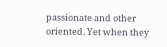passionate and other oriented. Yet when they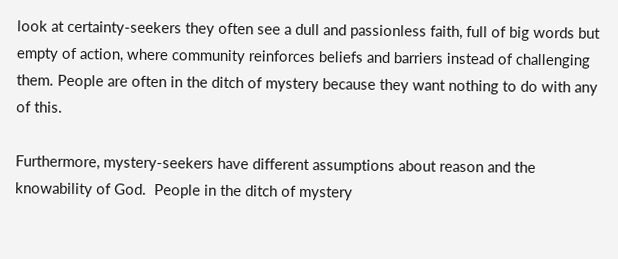look at certainty-seekers they often see a dull and passionless faith, full of big words but empty of action, where community reinforces beliefs and barriers instead of challenging them. People are often in the ditch of mystery because they want nothing to do with any of this.

Furthermore, mystery-seekers have different assumptions about reason and the knowability of God.  People in the ditch of mystery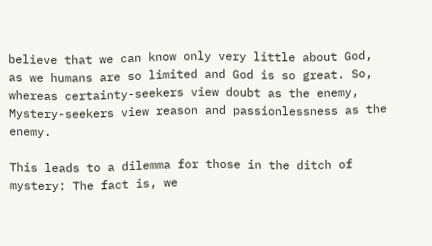believe that we can know only very little about God, as we humans are so limited and God is so great. So, whereas certainty-seekers view doubt as the enemy, Mystery-seekers view reason and passionlessness as the enemy.

This leads to a dilemma for those in the ditch of mystery: The fact is, we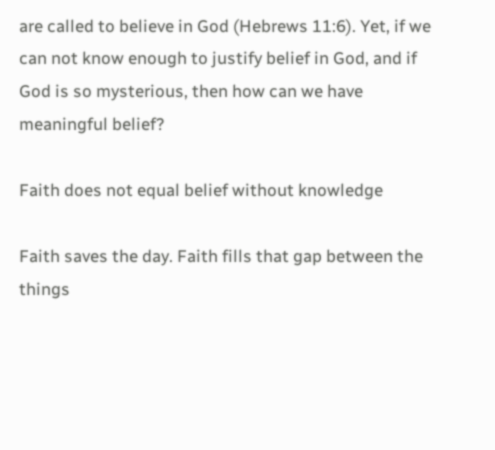are called to believe in God (Hebrews 11:6). Yet, if we can not know enough to justify belief in God, and if God is so mysterious, then how can we have meaningful belief?

Faith does not equal belief without knowledge

Faith saves the day. Faith fills that gap between the things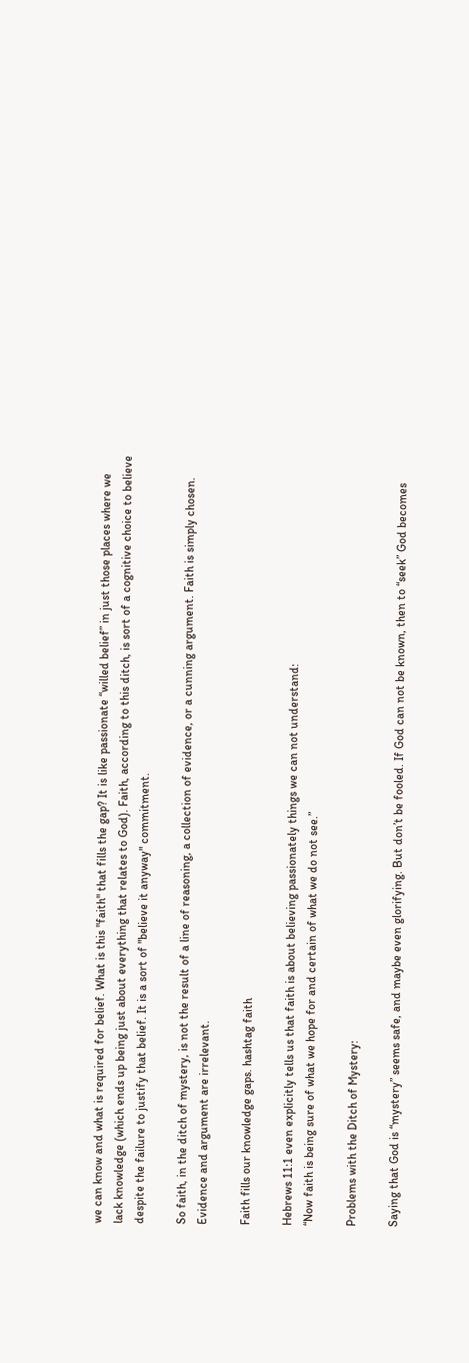we can know and what is required for belief. What is this "faith" that fills the gap? It is like passionate “willed belief” in just those places where we lack knowledge (which ends up being just about everything that relates to God). Faith, according to this ditch, is sort of a cognitive choice to believe despite the failure to justify that belief. It is a sort of "believe it anyway" commitment.

So faith, in the ditch of mystery, is not the result of a line of reasoning, a collection of evidence, or a cunning argument. Faith is simply chosen. Evidence and argument are irrelevant.

Faith fills our knowledge gaps. hashtag faith

Hebrews 11:1 even explicitly tells us that faith is about believing passionately things we can not understand:
“Now faith is being sure of what we hope for and certain of what we do not see.”

Problems with the Ditch of Mystery:

Saying that God is “mystery” seems safe, and maybe even glorifying. But don’t be fooled. If God can not be known, then to “seek” God becomes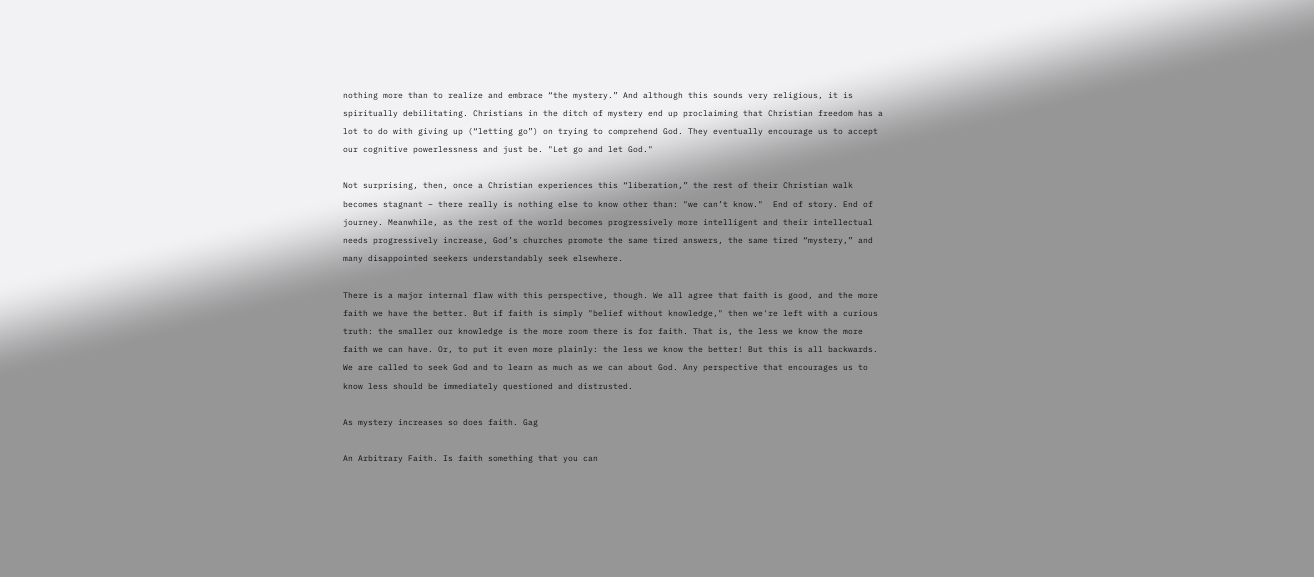nothing more than to realize and embrace “the mystery.” And although this sounds very religious, it is spiritually debilitating. Christians in the ditch of mystery end up proclaiming that Christian freedom has a lot to do with giving up (“letting go”) on trying to comprehend God. They eventually encourage us to accept our cognitive powerlessness and just be. "Let go and let God."

Not surprising, then, once a Christian experiences this “liberation,” the rest of their Christian walk becomes stagnant – there really is nothing else to know other than: "we can’t know."  End of story. End of journey. Meanwhile, as the rest of the world becomes progressively more intelligent and their intellectual needs progressively increase, God’s churches promote the same tired answers, the same tired “mystery,” and many disappointed seekers understandably seek elsewhere.

There is a major internal flaw with this perspective, though. We all agree that faith is good, and the more faith we have the better. But if faith is simply "belief without knowledge," then we're left with a curious truth: the smaller our knowledge is the more room there is for faith. That is, the less we know the more faith we can have. Or, to put it even more plainly: the less we know the better! But this is all backwards. We are called to seek God and to learn as much as we can about God. Any perspective that encourages us to know less should be immediately questioned and distrusted.

As mystery increases so does faith. Gag

An Arbitrary Faith. Is faith something that you can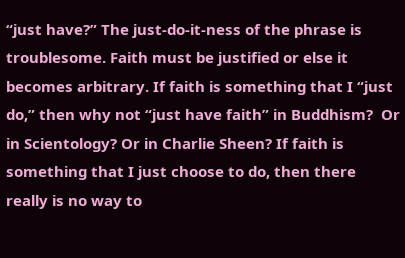“just have?” The just-do-it-ness of the phrase is troublesome. Faith must be justified or else it becomes arbitrary. If faith is something that I “just do,” then why not “just have faith” in Buddhism?  Or in Scientology? Or in Charlie Sheen? If faith is something that I just choose to do, then there really is no way to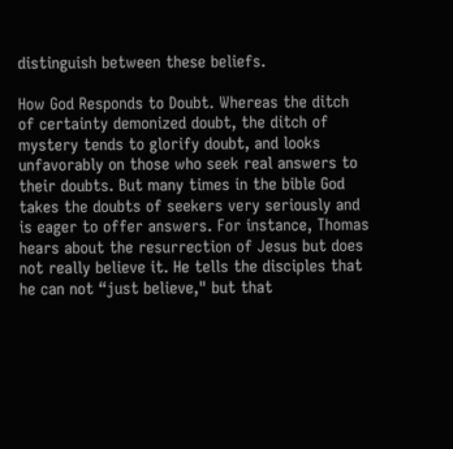distinguish between these beliefs.

How God Responds to Doubt. Whereas the ditch of certainty demonized doubt, the ditch of mystery tends to glorify doubt, and looks unfavorably on those who seek real answers to their doubts. But many times in the bible God takes the doubts of seekers very seriously and is eager to offer answers. For instance, Thomas hears about the resurrection of Jesus but does not really believe it. He tells the disciples that he can not “just believe," but that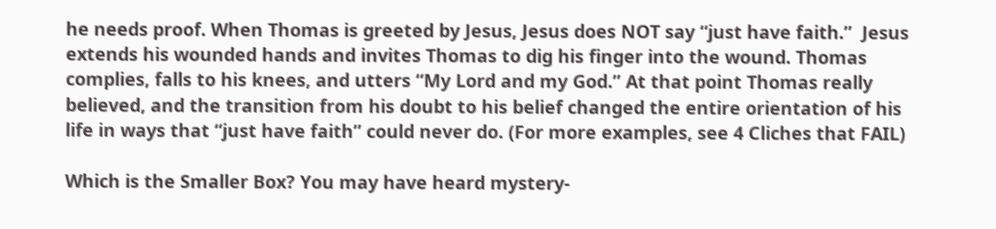he needs proof. When Thomas is greeted by Jesus, Jesus does NOT say “just have faith.”  Jesus extends his wounded hands and invites Thomas to dig his finger into the wound. Thomas complies, falls to his knees, and utters “My Lord and my God.” At that point Thomas really believed, and the transition from his doubt to his belief changed the entire orientation of his life in ways that “just have faith” could never do. (For more examples, see 4 Cliches that FAIL)

Which is the Smaller Box? You may have heard mystery-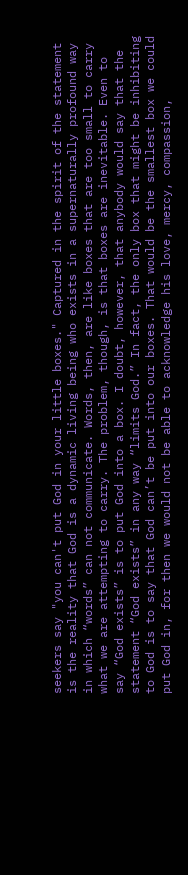seekers say "you can't put God in your little boxes." Captured in the spirit of the statement is the reality that God is a dynamic living being who exists in a supernaturally profound way in which “words” can not communicate. Words, then, are like boxes that are too small to carry what we are attempting to carry. The problem, though, is that boxes are inevitable. Even to say “God exists” is to put God into a box. I doubt, however, that anybody would say that the statement “God exists” in any way “limits God.” In fact, the only box that might be inhibiting to God is to say that God can’t be put into our boxes. That would be the smallest box we could put God in, for then we would not be able to acknowledge his love, mercy, compassion,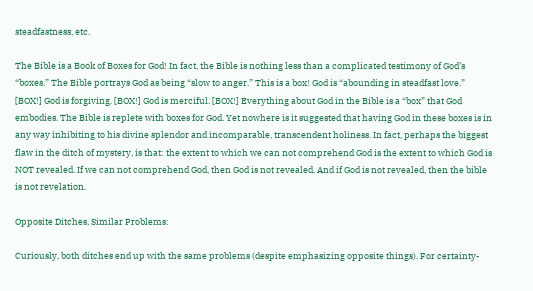steadfastness, etc.

The Bible is a Book of Boxes for God! In fact, the Bible is nothing less than a complicated testimony of God’s “boxes.” The Bible portrays God as being “slow to anger.” This is a box! God is “abounding in steadfast love.” [BOX!] God is forgiving. [BOX!] God is merciful. [BOX!] Everything about God in the Bible is a “box” that God embodies. The Bible is replete with boxes for God. Yet nowhere is it suggested that having God in these boxes is in any way inhibiting to his divine splendor and incomparable, transcendent holiness. In fact, perhaps the biggest flaw in the ditch of mystery, is that: the extent to which we can not comprehend God is the extent to which God is NOT revealed. If we can not comprehend God, then God is not revealed. And if God is not revealed, then the bible is not revelation.

Opposite Ditches, Similar Problems:

Curiously, both ditches end up with the same problems (despite emphasizing opposite things). For certainty-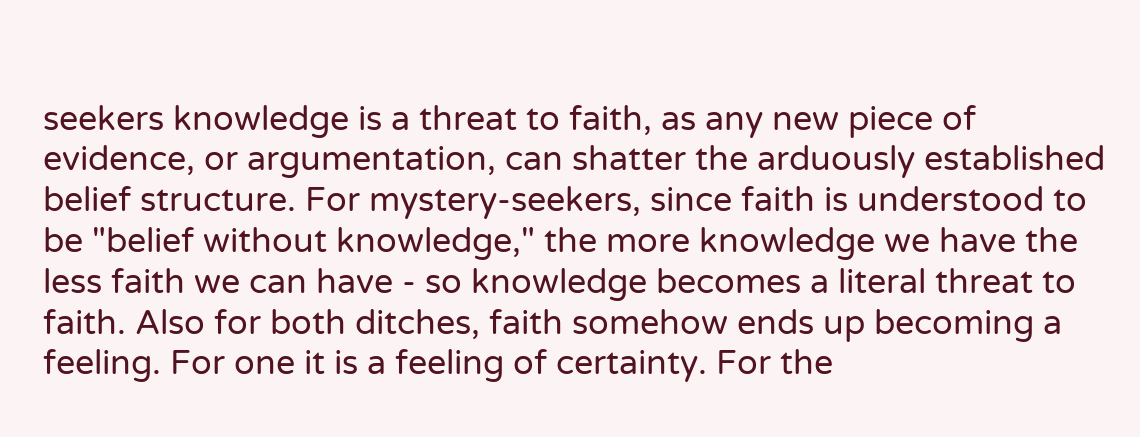seekers knowledge is a threat to faith, as any new piece of evidence, or argumentation, can shatter the arduously established belief structure. For mystery-seekers, since faith is understood to be "belief without knowledge," the more knowledge we have the less faith we can have - so knowledge becomes a literal threat to faith. Also for both ditches, faith somehow ends up becoming a feeling. For one it is a feeling of certainty. For the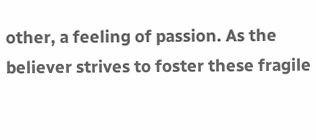other, a feeling of passion. As the believer strives to foster these fragile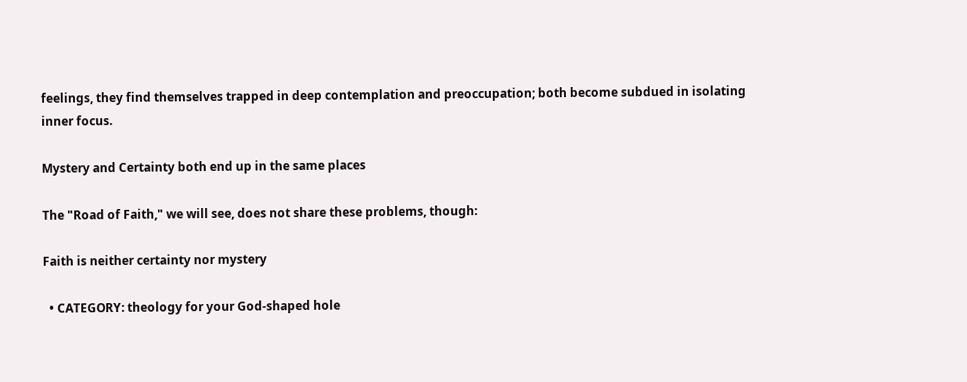feelings, they find themselves trapped in deep contemplation and preoccupation; both become subdued in isolating inner focus.

Mystery and Certainty both end up in the same places

The "Road of Faith," we will see, does not share these problems, though:

Faith is neither certainty nor mystery

  • CATEGORY: theology for your God-shaped hole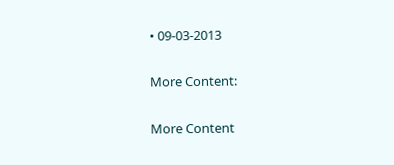• 09-03-2013

More Content:

More Content